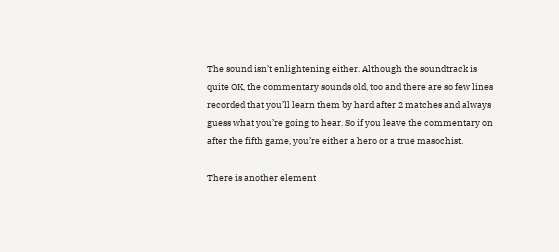The sound isn’t enlightening either. Although the soundtrack is quite OK, the commentary sounds old, too and there are so few lines recorded that you’ll learn them by hard after 2 matches and always guess what you’re going to hear. So if you leave the commentary on after the fifth game, you’re either a hero or a true masochist.

There is another element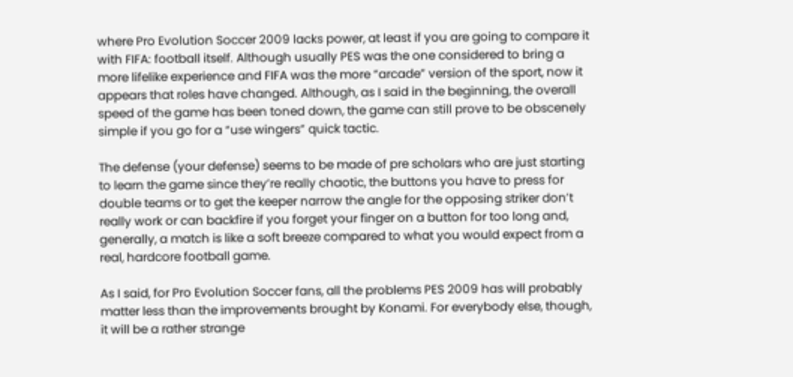where Pro Evolution Soccer 2009 lacks power, at least if you are going to compare it with FIFA: football itself. Although usually PES was the one considered to bring a more lifelike experience and FIFA was the more “arcade” version of the sport, now it appears that roles have changed. Although, as I said in the beginning, the overall speed of the game has been toned down, the game can still prove to be obscenely simple if you go for a “use wingers” quick tactic.

The defense (your defense) seems to be made of pre scholars who are just starting to learn the game since they’re really chaotic, the buttons you have to press for double teams or to get the keeper narrow the angle for the opposing striker don’t really work or can backfire if you forget your finger on a button for too long and, generally, a match is like a soft breeze compared to what you would expect from a real, hardcore football game.

As I said, for Pro Evolution Soccer fans, all the problems PES 2009 has will probably matter less than the improvements brought by Konami. For everybody else, though, it will be a rather strange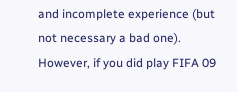and incomplete experience (but not necessary a bad one). However, if you did play FIFA 09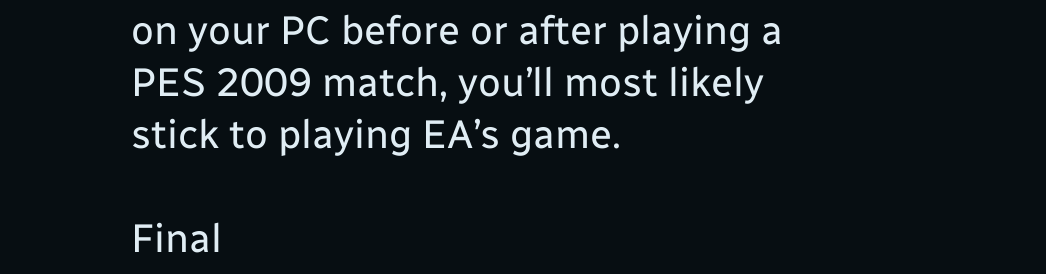on your PC before or after playing a PES 2009 match, you’ll most likely stick to playing EA’s game.

Final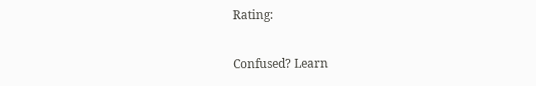Rating:

Confused? Learn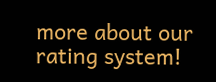more about our rating system!